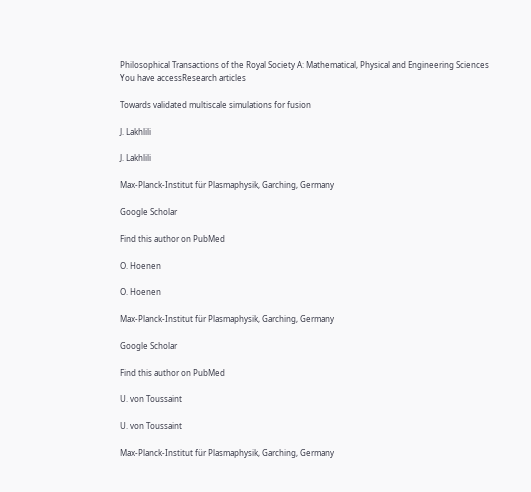Philosophical Transactions of the Royal Society A: Mathematical, Physical and Engineering Sciences
You have accessResearch articles

Towards validated multiscale simulations for fusion

J. Lakhlili

J. Lakhlili

Max-Planck-Institut für Plasmaphysik, Garching, Germany

Google Scholar

Find this author on PubMed

O. Hoenen

O. Hoenen

Max-Planck-Institut für Plasmaphysik, Garching, Germany

Google Scholar

Find this author on PubMed

U. von Toussaint

U. von Toussaint

Max-Planck-Institut für Plasmaphysik, Garching, Germany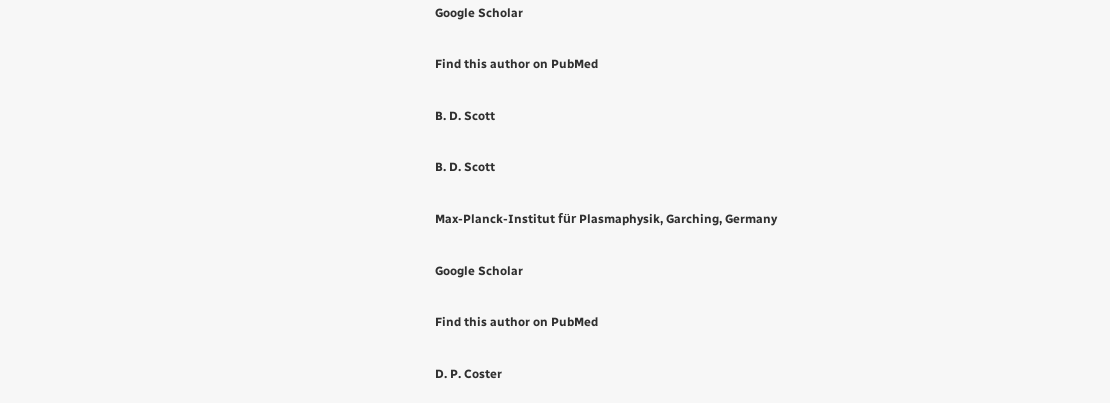Google Scholar

Find this author on PubMed

B. D. Scott

B. D. Scott

Max-Planck-Institut für Plasmaphysik, Garching, Germany

Google Scholar

Find this author on PubMed

D. P. Coster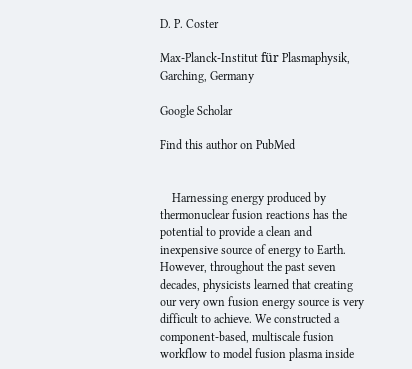D. P. Coster

Max-Planck-Institut für Plasmaphysik, Garching, Germany

Google Scholar

Find this author on PubMed


    Harnessing energy produced by thermonuclear fusion reactions has the potential to provide a clean and inexpensive source of energy to Earth. However, throughout the past seven decades, physicists learned that creating our very own fusion energy source is very difficult to achieve. We constructed a component-based, multiscale fusion workflow to model fusion plasma inside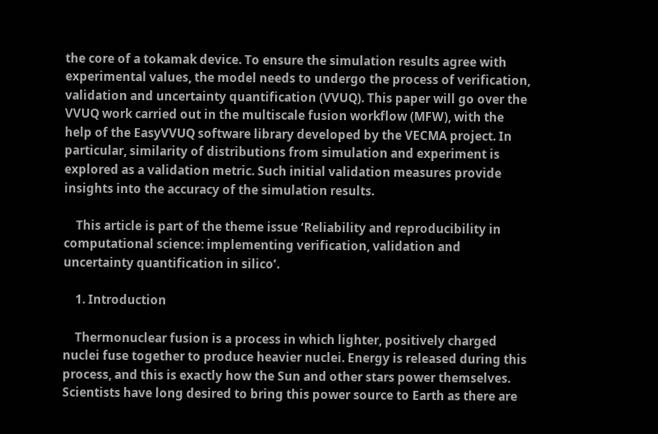the core of a tokamak device. To ensure the simulation results agree with experimental values, the model needs to undergo the process of verification, validation and uncertainty quantification (VVUQ). This paper will go over the VVUQ work carried out in the multiscale fusion workflow (MFW), with the help of the EasyVVUQ software library developed by the VECMA project. In particular, similarity of distributions from simulation and experiment is explored as a validation metric. Such initial validation measures provide insights into the accuracy of the simulation results.

    This article is part of the theme issue ‘Reliability and reproducibility in computational science: implementing verification, validation and uncertainty quantification in silico’.

    1. Introduction

    Thermonuclear fusion is a process in which lighter, positively charged nuclei fuse together to produce heavier nuclei. Energy is released during this process, and this is exactly how the Sun and other stars power themselves. Scientists have long desired to bring this power source to Earth as there are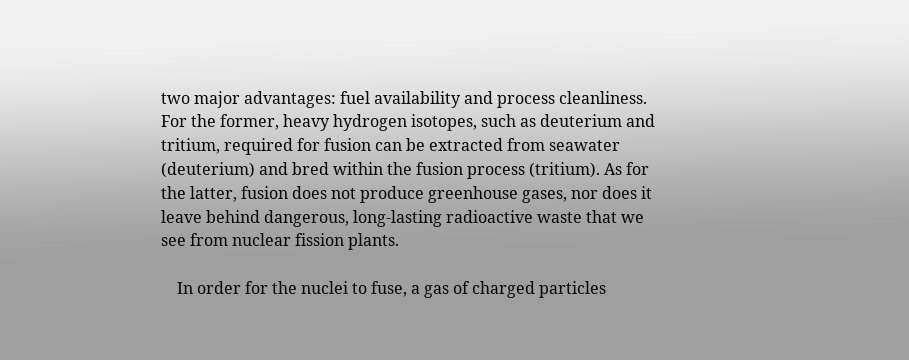two major advantages: fuel availability and process cleanliness. For the former, heavy hydrogen isotopes, such as deuterium and tritium, required for fusion can be extracted from seawater (deuterium) and bred within the fusion process (tritium). As for the latter, fusion does not produce greenhouse gases, nor does it leave behind dangerous, long-lasting radioactive waste that we see from nuclear fission plants.

    In order for the nuclei to fuse, a gas of charged particles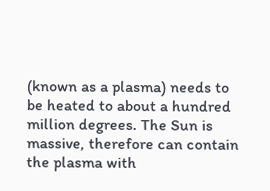(known as a plasma) needs to be heated to about a hundred million degrees. The Sun is massive, therefore can contain the plasma with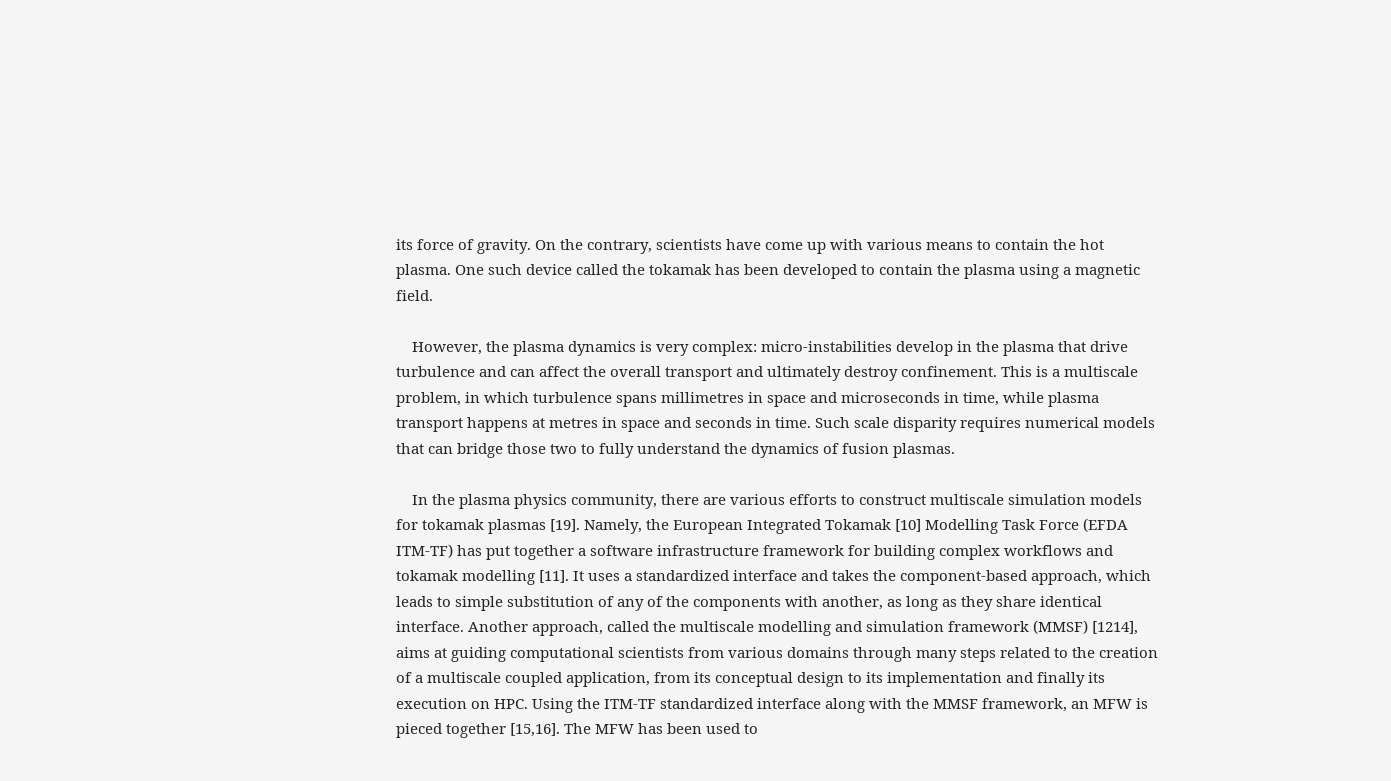its force of gravity. On the contrary, scientists have come up with various means to contain the hot plasma. One such device called the tokamak has been developed to contain the plasma using a magnetic field.

    However, the plasma dynamics is very complex: micro-instabilities develop in the plasma that drive turbulence and can affect the overall transport and ultimately destroy confinement. This is a multiscale problem, in which turbulence spans millimetres in space and microseconds in time, while plasma transport happens at metres in space and seconds in time. Such scale disparity requires numerical models that can bridge those two to fully understand the dynamics of fusion plasmas.

    In the plasma physics community, there are various efforts to construct multiscale simulation models for tokamak plasmas [19]. Namely, the European Integrated Tokamak [10] Modelling Task Force (EFDA ITM-TF) has put together a software infrastructure framework for building complex workflows and tokamak modelling [11]. It uses a standardized interface and takes the component-based approach, which leads to simple substitution of any of the components with another, as long as they share identical interface. Another approach, called the multiscale modelling and simulation framework (MMSF) [1214], aims at guiding computational scientists from various domains through many steps related to the creation of a multiscale coupled application, from its conceptual design to its implementation and finally its execution on HPC. Using the ITM-TF standardized interface along with the MMSF framework, an MFW is pieced together [15,16]. The MFW has been used to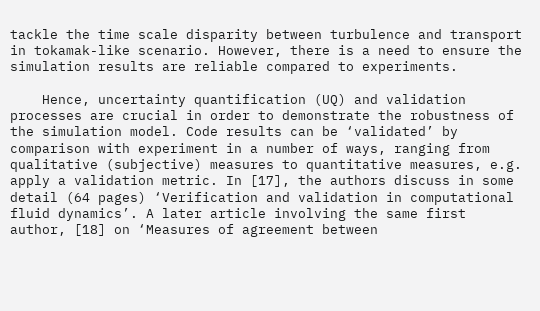tackle the time scale disparity between turbulence and transport in tokamak-like scenario. However, there is a need to ensure the simulation results are reliable compared to experiments.

    Hence, uncertainty quantification (UQ) and validation processes are crucial in order to demonstrate the robustness of the simulation model. Code results can be ‘validated’ by comparison with experiment in a number of ways, ranging from qualitative (subjective) measures to quantitative measures, e.g. apply a validation metric. In [17], the authors discuss in some detail (64 pages) ‘Verification and validation in computational fluid dynamics’. A later article involving the same first author, [18] on ‘Measures of agreement between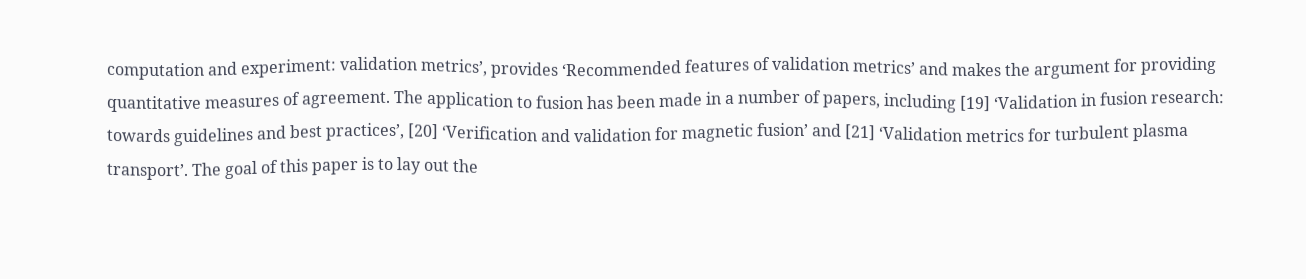computation and experiment: validation metrics’, provides ‘Recommended features of validation metrics’ and makes the argument for providing quantitative measures of agreement. The application to fusion has been made in a number of papers, including [19] ‘Validation in fusion research: towards guidelines and best practices’, [20] ‘Verification and validation for magnetic fusion’ and [21] ‘Validation metrics for turbulent plasma transport’. The goal of this paper is to lay out the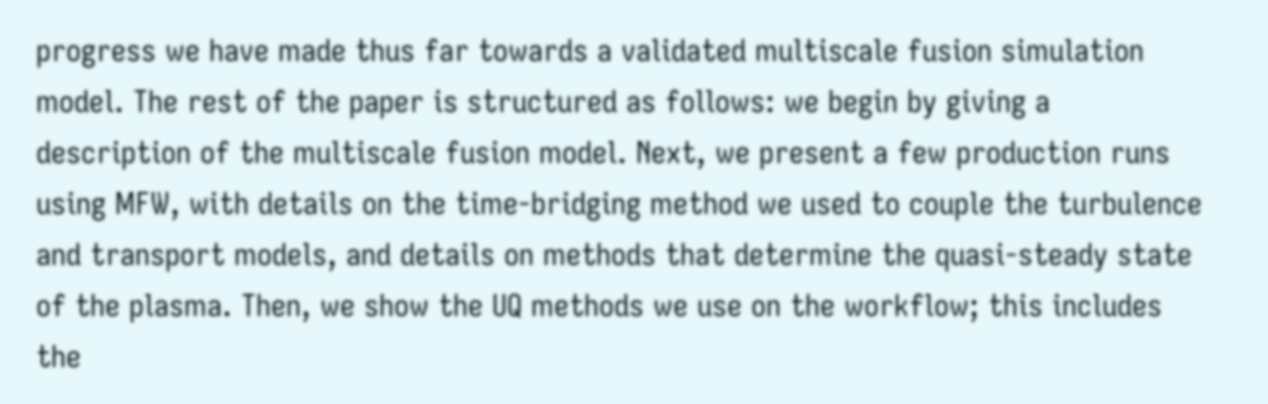progress we have made thus far towards a validated multiscale fusion simulation model. The rest of the paper is structured as follows: we begin by giving a description of the multiscale fusion model. Next, we present a few production runs using MFW, with details on the time-bridging method we used to couple the turbulence and transport models, and details on methods that determine the quasi-steady state of the plasma. Then, we show the UQ methods we use on the workflow; this includes the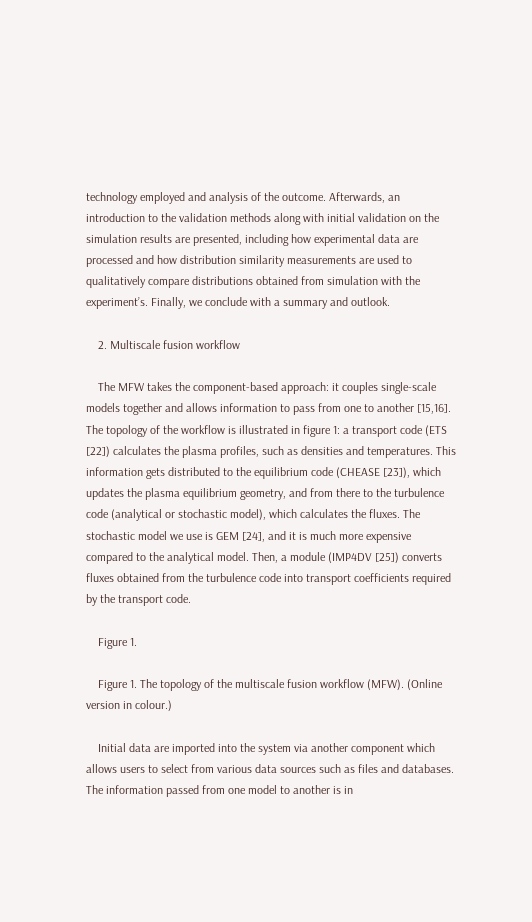technology employed and analysis of the outcome. Afterwards, an introduction to the validation methods along with initial validation on the simulation results are presented, including how experimental data are processed and how distribution similarity measurements are used to qualitatively compare distributions obtained from simulation with the experiment’s. Finally, we conclude with a summary and outlook.

    2. Multiscale fusion workflow

    The MFW takes the component-based approach: it couples single-scale models together and allows information to pass from one to another [15,16]. The topology of the workflow is illustrated in figure 1: a transport code (ETS [22]) calculates the plasma profiles, such as densities and temperatures. This information gets distributed to the equilibrium code (CHEASE [23]), which updates the plasma equilibrium geometry, and from there to the turbulence code (analytical or stochastic model), which calculates the fluxes. The stochastic model we use is GEM [24], and it is much more expensive compared to the analytical model. Then, a module (IMP4DV [25]) converts fluxes obtained from the turbulence code into transport coefficients required by the transport code.

    Figure 1.

    Figure 1. The topology of the multiscale fusion workflow (MFW). (Online version in colour.)

    Initial data are imported into the system via another component which allows users to select from various data sources such as files and databases. The information passed from one model to another is in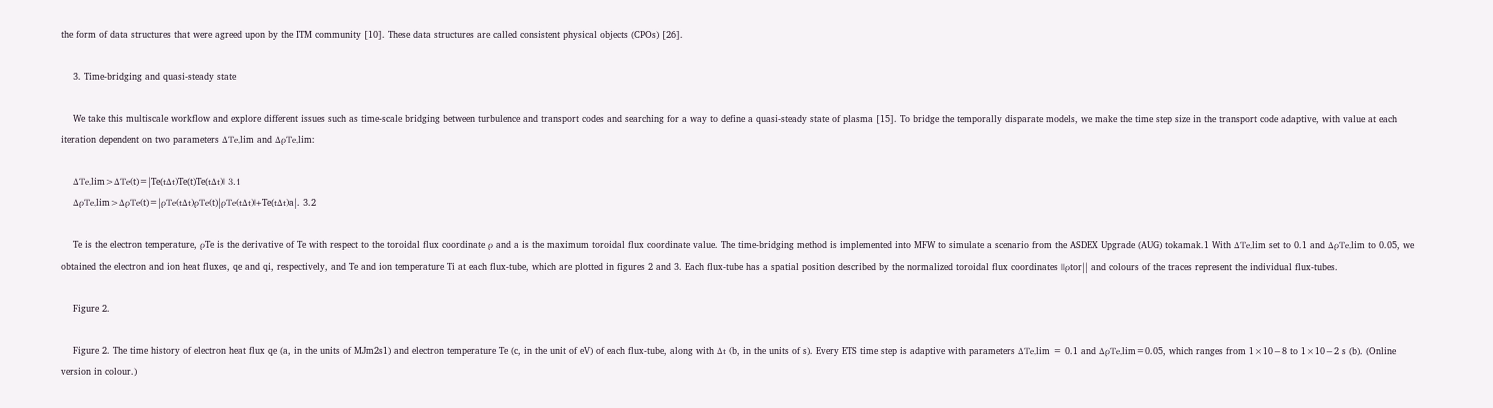the form of data structures that were agreed upon by the ITM community [10]. These data structures are called consistent physical objects (CPOs) [26].

    3. Time-bridging and quasi-steady state

    We take this multiscale workflow and explore different issues such as time-scale bridging between turbulence and transport codes and searching for a way to define a quasi-steady state of plasma [15]. To bridge the temporally disparate models, we make the time step size in the transport code adaptive, with value at each iteration dependent on two parameters ΔTe,lim and ΔρTe,lim:

    ΔTe,lim>ΔTe(t)=|Te(tΔt)Te(t)Te(tΔt)| 3.1
    ΔρTe,lim>ΔρTe(t)=|ρTe(tΔt)ρTe(t)|ρTe(tΔt)|+Te(tΔt)a|. 3.2

    Te is the electron temperature, ρTe is the derivative of Te with respect to the toroidal flux coordinate ρ and a is the maximum toroidal flux coordinate value. The time-bridging method is implemented into MFW to simulate a scenario from the ASDEX Upgrade (AUG) tokamak.1 With ΔTe,lim set to 0.1 and ΔρTe,lim to 0.05, we obtained the electron and ion heat fluxes, qe and qi, respectively, and Te and ion temperature Ti at each flux-tube, which are plotted in figures 2 and 3. Each flux-tube has a spatial position described by the normalized toroidal flux coordinates ||ρtor|| and colours of the traces represent the individual flux-tubes.

    Figure 2.

    Figure 2. The time history of electron heat flux qe (a, in the units of MJm2s1) and electron temperature Te (c, in the unit of eV) of each flux-tube, along with Δt (b, in the units of s). Every ETS time step is adaptive with parameters ΔTe,lim = 0.1 and ΔρTe,lim=0.05, which ranges from 1×10−8 to 1×10−2 s (b). (Online version in colour.)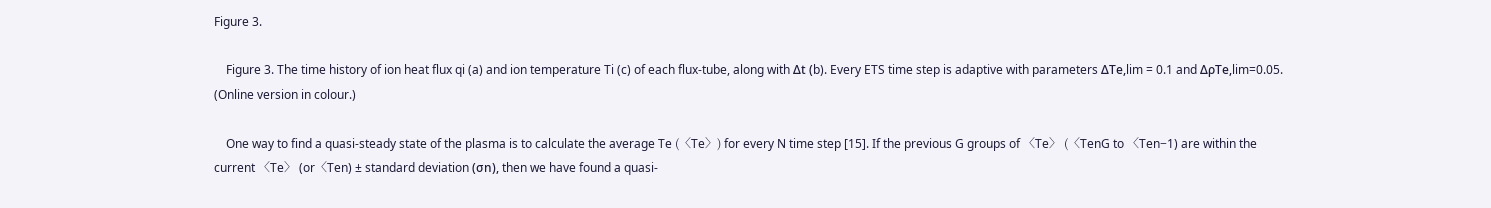Figure 3.

    Figure 3. The time history of ion heat flux qi (a) and ion temperature Ti (c) of each flux-tube, along with Δt (b). Every ETS time step is adaptive with parameters ΔTe,lim = 0.1 and ΔρTe,lim=0.05. (Online version in colour.)

    One way to find a quasi-steady state of the plasma is to calculate the average Te (〈Te〉) for every N time step [15]. If the previous G groups of 〈Te〉 (〈TenG to 〈Ten−1) are within the current 〈Te〉 (or〈Ten) ± standard deviation (σn), then we have found a quasi-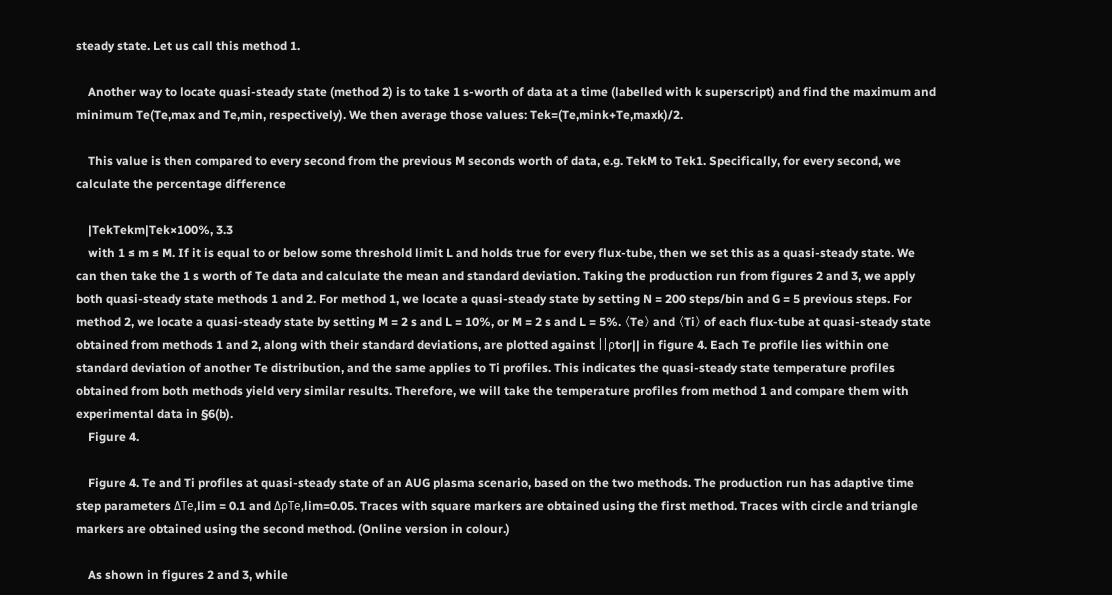steady state. Let us call this method 1.

    Another way to locate quasi-steady state (method 2) is to take 1 s-worth of data at a time (labelled with k superscript) and find the maximum and minimum Te(Te,max and Te,min, respectively). We then average those values: Tek=(Te,mink+Te,maxk)/2.

    This value is then compared to every second from the previous M seconds worth of data, e.g. TekM to Tek1. Specifically, for every second, we calculate the percentage difference

    |TekTekm|Tek×100%, 3.3
    with 1 ≤ m ≤ M. If it is equal to or below some threshold limit L and holds true for every flux-tube, then we set this as a quasi-steady state. We can then take the 1 s worth of Te data and calculate the mean and standard deviation. Taking the production run from figures 2 and 3, we apply both quasi-steady state methods 1 and 2. For method 1, we locate a quasi-steady state by setting N = 200 steps/bin and G = 5 previous steps. For method 2, we locate a quasi-steady state by setting M = 2 s and L = 10%, or M = 2 s and L = 5%. 〈Te〉 and 〈Ti〉 of each flux-tube at quasi-steady state obtained from methods 1 and 2, along with their standard deviations, are plotted against ||ρtor|| in figure 4. Each Te profile lies within one standard deviation of another Te distribution, and the same applies to Ti profiles. This indicates the quasi-steady state temperature profiles obtained from both methods yield very similar results. Therefore, we will take the temperature profiles from method 1 and compare them with experimental data in §6(b).
    Figure 4.

    Figure 4. Te and Ti profiles at quasi-steady state of an AUG plasma scenario, based on the two methods. The production run has adaptive time step parameters ΔTe,lim = 0.1 and ΔρTe,lim=0.05. Traces with square markers are obtained using the first method. Traces with circle and triangle markers are obtained using the second method. (Online version in colour.)

    As shown in figures 2 and 3, while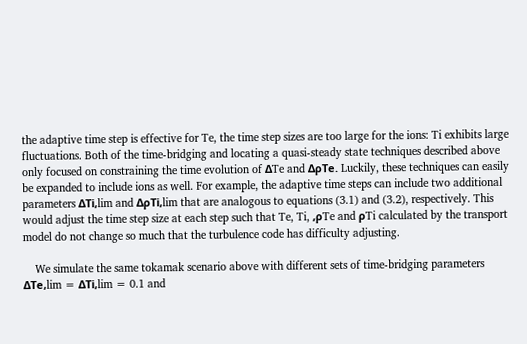the adaptive time step is effective for Te, the time step sizes are too large for the ions: Ti exhibits large fluctuations. Both of the time-bridging and locating a quasi-steady state techniques described above only focused on constraining the time evolution of ΔTe and ΔρTe. Luckily, these techniques can easily be expanded to include ions as well. For example, the adaptive time steps can include two additional parameters ΔTi,lim and ΔρTi,lim that are analogous to equations (3.1) and (3.2), respectively. This would adjust the time step size at each step such that Te, Ti, ,ρTe and ρTi calculated by the transport model do not change so much that the turbulence code has difficulty adjusting.

    We simulate the same tokamak scenario above with different sets of time-bridging parameters ΔTe,lim = ΔTi,lim = 0.1 and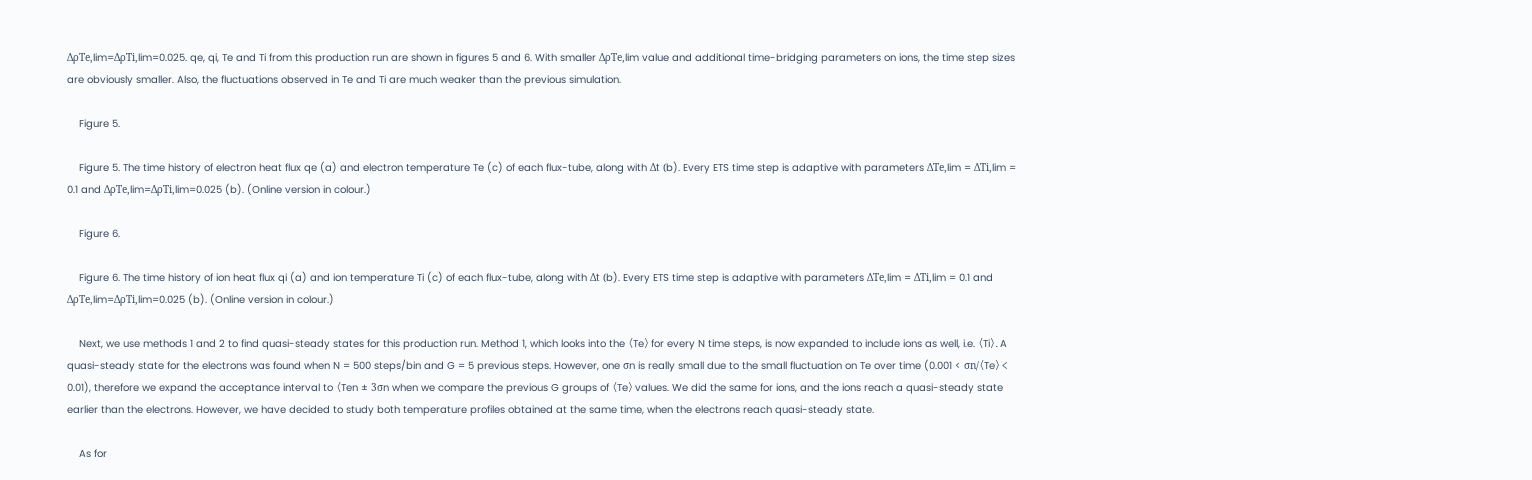ΔρTe,lim=ΔρTi,lim=0.025. qe, qi, Te and Ti from this production run are shown in figures 5 and 6. With smaller ΔρTe,lim value and additional time-bridging parameters on ions, the time step sizes are obviously smaller. Also, the fluctuations observed in Te and Ti are much weaker than the previous simulation.

    Figure 5.

    Figure 5. The time history of electron heat flux qe (a) and electron temperature Te (c) of each flux-tube, along with Δt (b). Every ETS time step is adaptive with parameters ΔTe,lim = ΔTi,lim = 0.1 and ΔρTe,lim=ΔρTi,lim=0.025 (b). (Online version in colour.)

    Figure 6.

    Figure 6. The time history of ion heat flux qi (a) and ion temperature Ti (c) of each flux-tube, along with Δt (b). Every ETS time step is adaptive with parameters ΔTe,lim = ΔTi,lim = 0.1 and ΔρTe,lim=ΔρTi,lim=0.025 (b). (Online version in colour.)

    Next, we use methods 1 and 2 to find quasi-steady states for this production run. Method 1, which looks into the 〈Te〉 for every N time steps, is now expanded to include ions as well, i.e. 〈Ti〉. A quasi-steady state for the electrons was found when N = 500 steps/bin and G = 5 previous steps. However, one σn is really small due to the small fluctuation on Te over time (0.001 < σn/〈Te〉 < 0.01), therefore we expand the acceptance interval to 〈Ten ± 3σn when we compare the previous G groups of 〈Te〉 values. We did the same for ions, and the ions reach a quasi-steady state earlier than the electrons. However, we have decided to study both temperature profiles obtained at the same time, when the electrons reach quasi-steady state.

    As for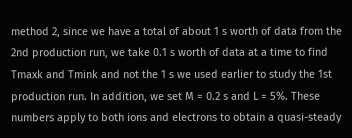method 2, since we have a total of about 1 s worth of data from the 2nd production run, we take 0.1 s worth of data at a time to find Tmaxk and Tmink and not the 1 s we used earlier to study the 1st production run. In addition, we set M = 0.2 s and L = 5%. These numbers apply to both ions and electrons to obtain a quasi-steady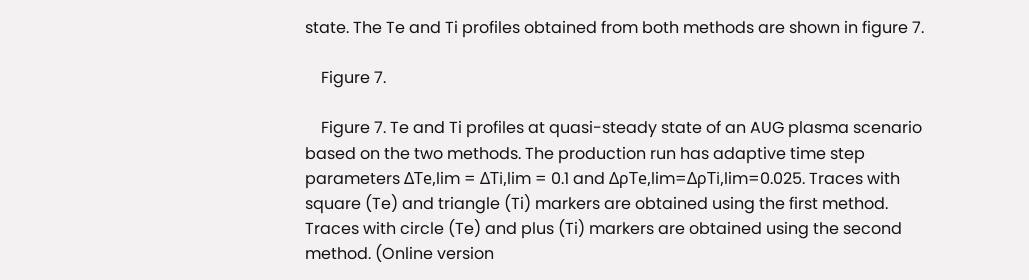state. The Te and Ti profiles obtained from both methods are shown in figure 7.

    Figure 7.

    Figure 7. Te and Ti profiles at quasi-steady state of an AUG plasma scenario based on the two methods. The production run has adaptive time step parameters ΔTe,lim = ΔTi,lim = 0.1 and ΔρTe,lim=ΔρTi,lim=0.025. Traces with square (Te) and triangle (Ti) markers are obtained using the first method. Traces with circle (Te) and plus (Ti) markers are obtained using the second method. (Online version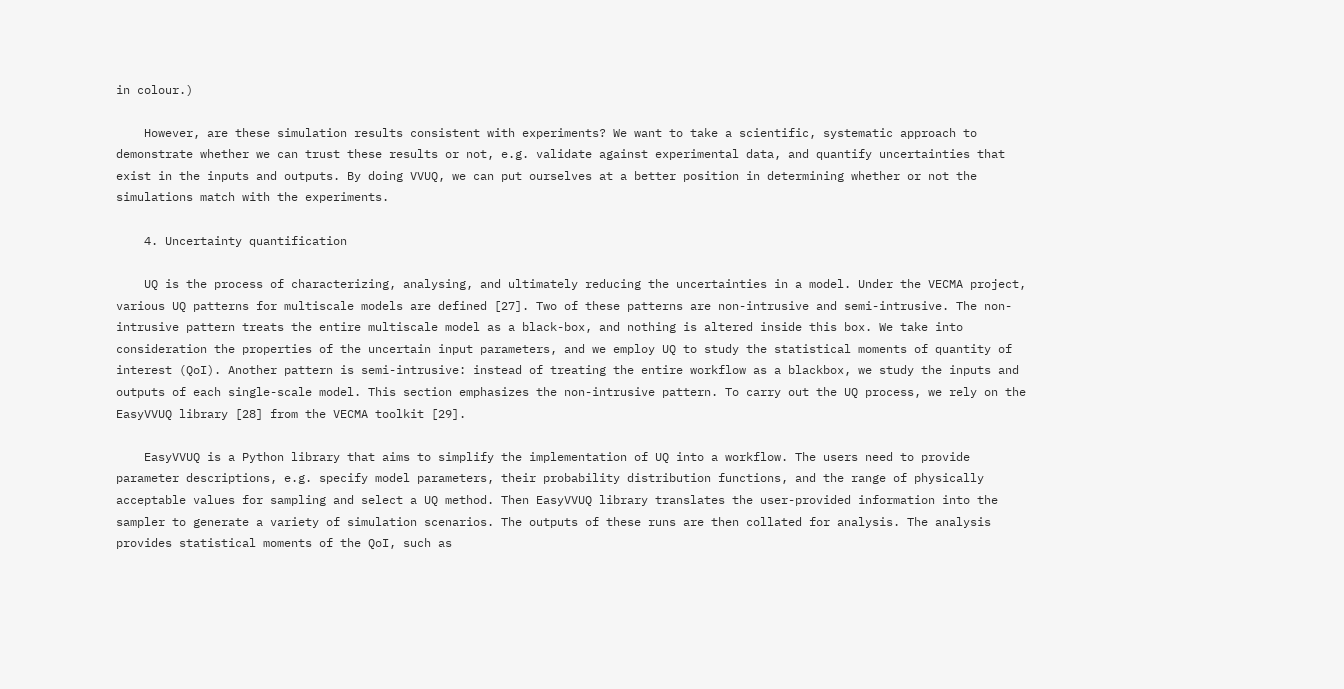in colour.)

    However, are these simulation results consistent with experiments? We want to take a scientific, systematic approach to demonstrate whether we can trust these results or not, e.g. validate against experimental data, and quantify uncertainties that exist in the inputs and outputs. By doing VVUQ, we can put ourselves at a better position in determining whether or not the simulations match with the experiments.

    4. Uncertainty quantification

    UQ is the process of characterizing, analysing, and ultimately reducing the uncertainties in a model. Under the VECMA project, various UQ patterns for multiscale models are defined [27]. Two of these patterns are non-intrusive and semi-intrusive. The non-intrusive pattern treats the entire multiscale model as a black-box, and nothing is altered inside this box. We take into consideration the properties of the uncertain input parameters, and we employ UQ to study the statistical moments of quantity of interest (QoI). Another pattern is semi-intrusive: instead of treating the entire workflow as a blackbox, we study the inputs and outputs of each single-scale model. This section emphasizes the non-intrusive pattern. To carry out the UQ process, we rely on the EasyVVUQ library [28] from the VECMA toolkit [29].

    EasyVVUQ is a Python library that aims to simplify the implementation of UQ into a workflow. The users need to provide parameter descriptions, e.g. specify model parameters, their probability distribution functions, and the range of physically acceptable values for sampling and select a UQ method. Then EasyVVUQ library translates the user-provided information into the sampler to generate a variety of simulation scenarios. The outputs of these runs are then collated for analysis. The analysis provides statistical moments of the QoI, such as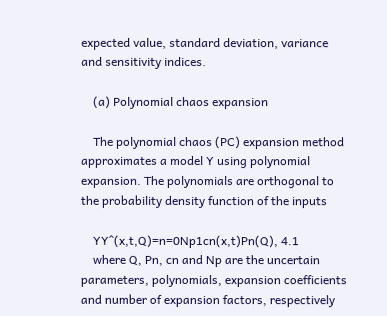expected value, standard deviation, variance and sensitivity indices.

    (a) Polynomial chaos expansion

    The polynomial chaos (PC) expansion method approximates a model Y using polynomial expansion. The polynomials are orthogonal to the probability density function of the inputs

    YY^(x,t,Q)=n=0Np1cn(x,t)Pn(Q), 4.1
    where Q, Pn, cn and Np are the uncertain parameters, polynomials, expansion coefficients and number of expansion factors, respectively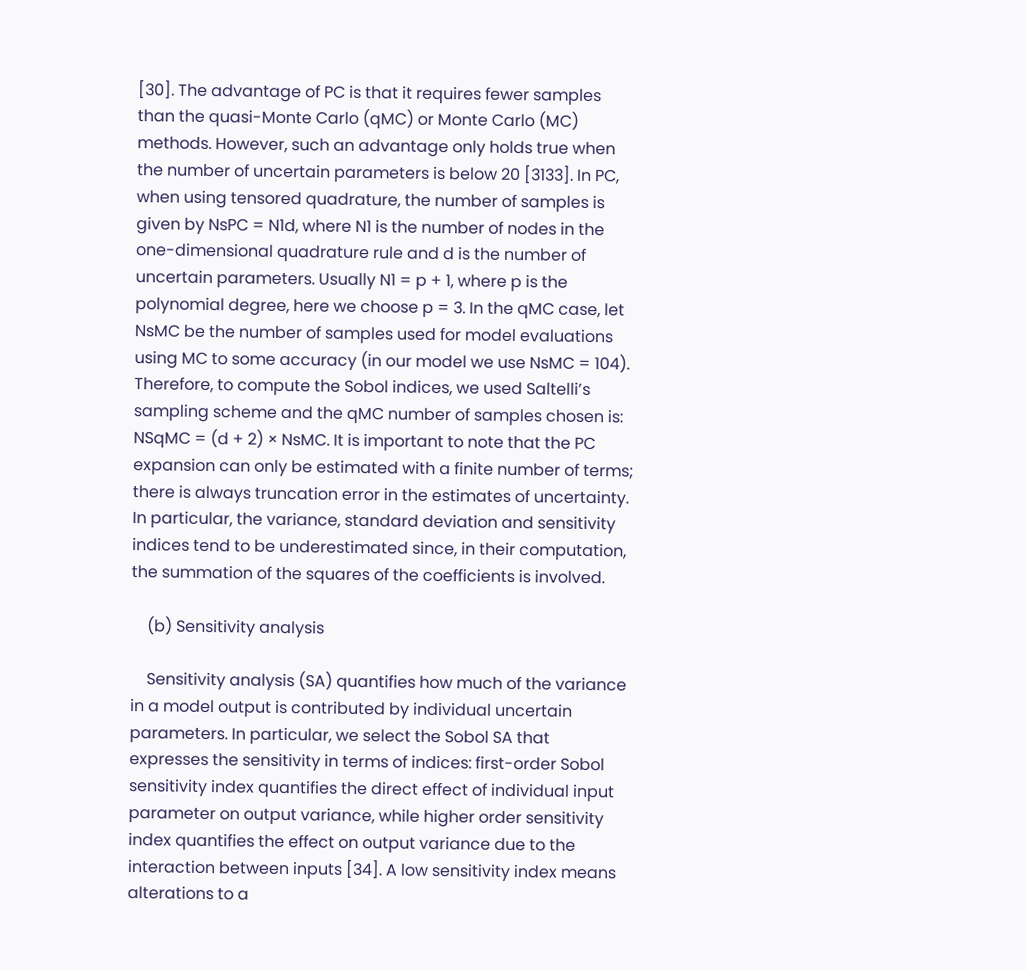[30]. The advantage of PC is that it requires fewer samples than the quasi-Monte Carlo (qMC) or Monte Carlo (MC) methods. However, such an advantage only holds true when the number of uncertain parameters is below 20 [3133]. In PC, when using tensored quadrature, the number of samples is given by NsPC = N1d, where N1 is the number of nodes in the one-dimensional quadrature rule and d is the number of uncertain parameters. Usually N1 = p + 1, where p is the polynomial degree, here we choose p = 3. In the qMC case, let NsMC be the number of samples used for model evaluations using MC to some accuracy (in our model we use NsMC = 104). Therefore, to compute the Sobol indices, we used Saltelli’s sampling scheme and the qMC number of samples chosen is: NSqMC = (d + 2) × NsMC. It is important to note that the PC expansion can only be estimated with a finite number of terms; there is always truncation error in the estimates of uncertainty. In particular, the variance, standard deviation and sensitivity indices tend to be underestimated since, in their computation, the summation of the squares of the coefficients is involved.

    (b) Sensitivity analysis

    Sensitivity analysis (SA) quantifies how much of the variance in a model output is contributed by individual uncertain parameters. In particular, we select the Sobol SA that expresses the sensitivity in terms of indices: first-order Sobol sensitivity index quantifies the direct effect of individual input parameter on output variance, while higher order sensitivity index quantifies the effect on output variance due to the interaction between inputs [34]. A low sensitivity index means alterations to a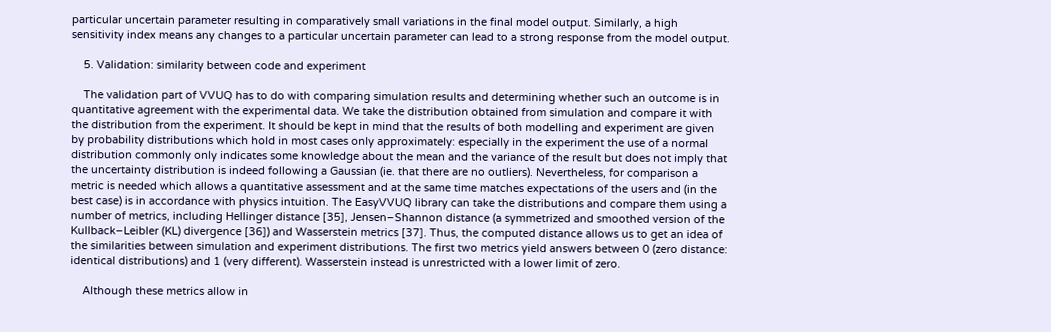particular uncertain parameter resulting in comparatively small variations in the final model output. Similarly, a high sensitivity index means any changes to a particular uncertain parameter can lead to a strong response from the model output.

    5. Validation: similarity between code and experiment

    The validation part of VVUQ has to do with comparing simulation results and determining whether such an outcome is in quantitative agreement with the experimental data. We take the distribution obtained from simulation and compare it with the distribution from the experiment. It should be kept in mind that the results of both modelling and experiment are given by probability distributions which hold in most cases only approximately: especially in the experiment the use of a normal distribution commonly only indicates some knowledge about the mean and the variance of the result but does not imply that the uncertainty distribution is indeed following a Gaussian (ie. that there are no outliers). Nevertheless, for comparison a metric is needed which allows a quantitative assessment and at the same time matches expectations of the users and (in the best case) is in accordance with physics intuition. The EasyVVUQ library can take the distributions and compare them using a number of metrics, including Hellinger distance [35], Jensen–Shannon distance (a symmetrized and smoothed version of the Kullback–Leibler (KL) divergence [36]) and Wasserstein metrics [37]. Thus, the computed distance allows us to get an idea of the similarities between simulation and experiment distributions. The first two metrics yield answers between 0 (zero distance: identical distributions) and 1 (very different). Wasserstein instead is unrestricted with a lower limit of zero.

    Although these metrics allow in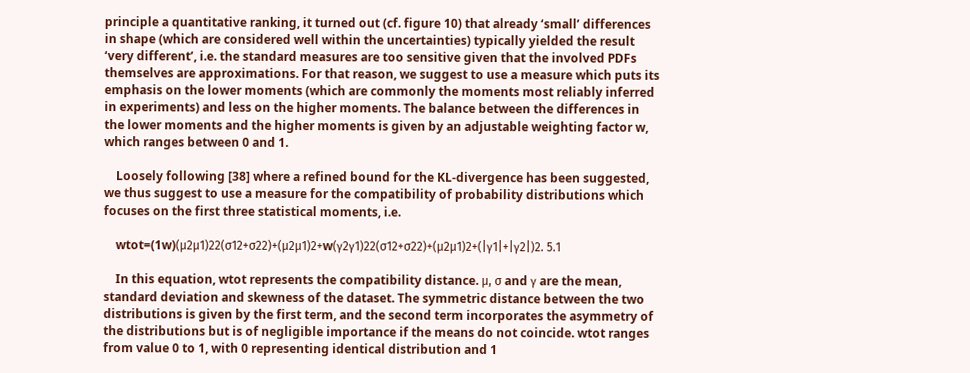principle a quantitative ranking, it turned out (cf. figure 10) that already ‘small’ differences in shape (which are considered well within the uncertainties) typically yielded the result ‘very different’, i.e. the standard measures are too sensitive given that the involved PDFs themselves are approximations. For that reason, we suggest to use a measure which puts its emphasis on the lower moments (which are commonly the moments most reliably inferred in experiments) and less on the higher moments. The balance between the differences in the lower moments and the higher moments is given by an adjustable weighting factor w, which ranges between 0 and 1.

    Loosely following [38] where a refined bound for the KL-divergence has been suggested, we thus suggest to use a measure for the compatibility of probability distributions which focuses on the first three statistical moments, i.e.

    wtot=(1w)(μ2μ1)22(σ12+σ22)+(μ2μ1)2+w(γ2γ1)22(σ12+σ22)+(μ2μ1)2+(|γ1|+|γ2|)2. 5.1

    In this equation, wtot represents the compatibility distance. μ, σ and γ are the mean, standard deviation and skewness of the dataset. The symmetric distance between the two distributions is given by the first term, and the second term incorporates the asymmetry of the distributions but is of negligible importance if the means do not coincide. wtot ranges from value 0 to 1, with 0 representing identical distribution and 1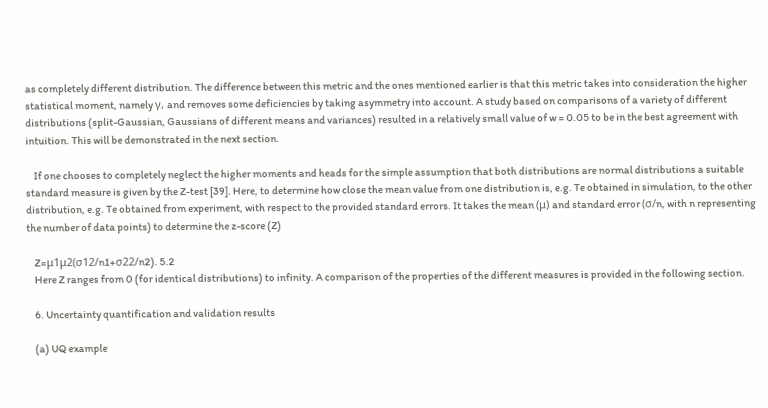as completely different distribution. The difference between this metric and the ones mentioned earlier is that this metric takes into consideration the higher statistical moment, namely γ, and removes some deficiencies by taking asymmetry into account. A study based on comparisons of a variety of different distributions (split-Gaussian, Gaussians of different means and variances) resulted in a relatively small value of w = 0.05 to be in the best agreement with intuition. This will be demonstrated in the next section.

    If one chooses to completely neglect the higher moments and heads for the simple assumption that both distributions are normal distributions a suitable standard measure is given by the Z-test [39]. Here, to determine how close the mean value from one distribution is, e.g. Te obtained in simulation, to the other distribution, e.g. Te obtained from experiment, with respect to the provided standard errors. It takes the mean (μ) and standard error (σ/n, with n representing the number of data points) to determine the z-score (Z)

    Z=μ1μ2(σ12/n1+σ22/n2). 5.2
    Here Z ranges from 0 (for identical distributions) to infinity. A comparison of the properties of the different measures is provided in the following section.

    6. Uncertainty quantification and validation results

    (a) UQ example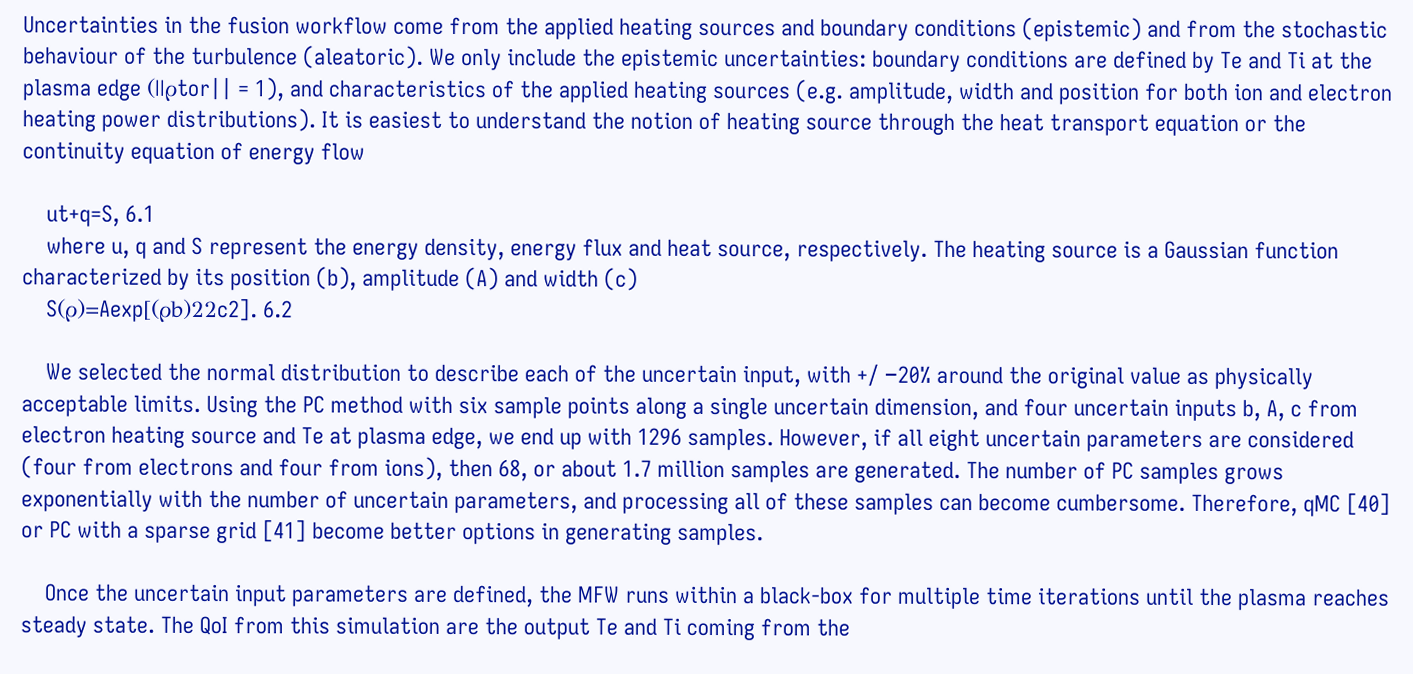Uncertainties in the fusion workflow come from the applied heating sources and boundary conditions (epistemic) and from the stochastic behaviour of the turbulence (aleatoric). We only include the epistemic uncertainties: boundary conditions are defined by Te and Ti at the plasma edge (||ρtor|| = 1), and characteristics of the applied heating sources (e.g. amplitude, width and position for both ion and electron heating power distributions). It is easiest to understand the notion of heating source through the heat transport equation or the continuity equation of energy flow

    ut+q=S, 6.1
    where u, q and S represent the energy density, energy flux and heat source, respectively. The heating source is a Gaussian function characterized by its position (b), amplitude (A) and width (c)
    S(ρ)=Aexp[(ρb)22c2]. 6.2

    We selected the normal distribution to describe each of the uncertain input, with +/ −20% around the original value as physically acceptable limits. Using the PC method with six sample points along a single uncertain dimension, and four uncertain inputs b, A, c from electron heating source and Te at plasma edge, we end up with 1296 samples. However, if all eight uncertain parameters are considered (four from electrons and four from ions), then 68, or about 1.7 million samples are generated. The number of PC samples grows exponentially with the number of uncertain parameters, and processing all of these samples can become cumbersome. Therefore, qMC [40] or PC with a sparse grid [41] become better options in generating samples.

    Once the uncertain input parameters are defined, the MFW runs within a black-box for multiple time iterations until the plasma reaches steady state. The QoI from this simulation are the output Te and Ti coming from the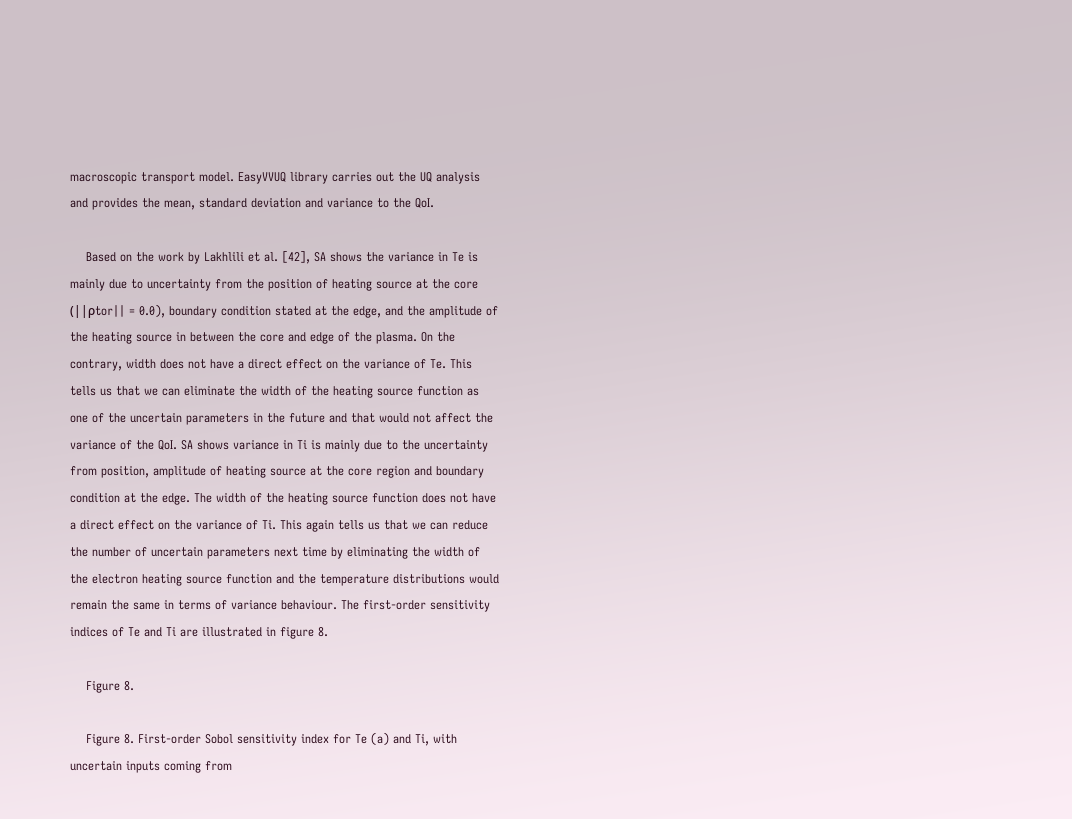macroscopic transport model. EasyVVUQ library carries out the UQ analysis and provides the mean, standard deviation and variance to the QoI.

    Based on the work by Lakhlili et al. [42], SA shows the variance in Te is mainly due to uncertainty from the position of heating source at the core (||ρtor|| = 0.0), boundary condition stated at the edge, and the amplitude of the heating source in between the core and edge of the plasma. On the contrary, width does not have a direct effect on the variance of Te. This tells us that we can eliminate the width of the heating source function as one of the uncertain parameters in the future and that would not affect the variance of the QoI. SA shows variance in Ti is mainly due to the uncertainty from position, amplitude of heating source at the core region and boundary condition at the edge. The width of the heating source function does not have a direct effect on the variance of Ti. This again tells us that we can reduce the number of uncertain parameters next time by eliminating the width of the electron heating source function and the temperature distributions would remain the same in terms of variance behaviour. The first-order sensitivity indices of Te and Ti are illustrated in figure 8.

    Figure 8.

    Figure 8. First-order Sobol sensitivity index for Te (a) and Ti, with uncertain inputs coming from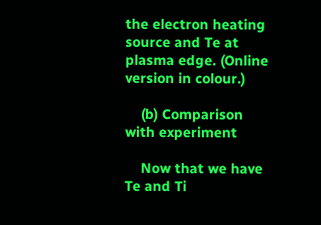the electron heating source and Te at plasma edge. (Online version in colour.)

    (b) Comparison with experiment

    Now that we have Te and Ti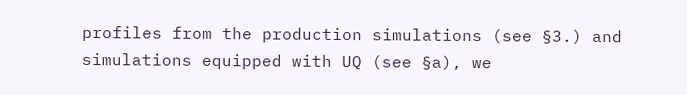profiles from the production simulations (see §3.) and simulations equipped with UQ (see §a), we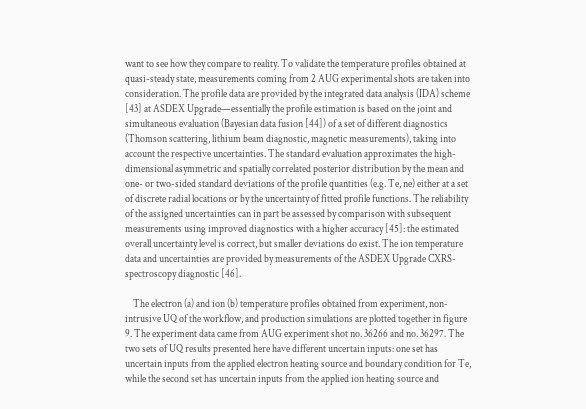want to see how they compare to reality. To validate the temperature profiles obtained at quasi-steady state, measurements coming from 2 AUG experimental shots are taken into consideration. The profile data are provided by the integrated data analysis (IDA) scheme [43] at ASDEX Upgrade—essentially the profile estimation is based on the joint and simultaneous evaluation (Bayesian data fusion [44]) of a set of different diagnostics (Thomson scattering, lithium beam diagnostic, magnetic measurements), taking into account the respective uncertainties. The standard evaluation approximates the high-dimensional asymmetric and spatially correlated posterior distribution by the mean and one- or two-sided standard deviations of the profile quantities (e.g. Te, ne) either at a set of discrete radial locations or by the uncertainty of fitted profile functions. The reliability of the assigned uncertainties can in part be assessed by comparison with subsequent measurements using improved diagnostics with a higher accuracy [45]: the estimated overall uncertainty level is correct, but smaller deviations do exist. The ion temperature data and uncertainties are provided by measurements of the ASDEX Upgrade CXRS-spectroscopy diagnostic [46].

    The electron (a) and ion (b) temperature profiles obtained from experiment, non-intrusive UQ of the workflow, and production simulations are plotted together in figure 9. The experiment data came from AUG experiment shot no. 36266 and no. 36297. The two sets of UQ results presented here have different uncertain inputs: one set has uncertain inputs from the applied electron heating source and boundary condition for Te, while the second set has uncertain inputs from the applied ion heating source and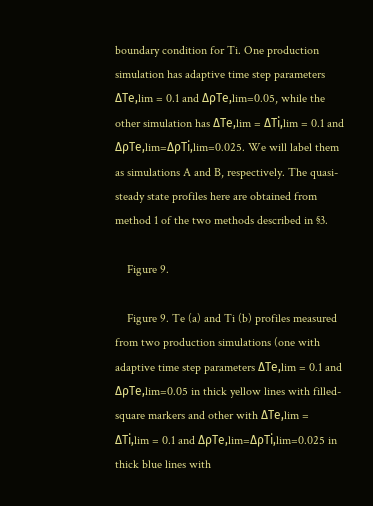boundary condition for Ti. One production simulation has adaptive time step parameters ΔTe,lim = 0.1 and ΔρTe,lim=0.05, while the other simulation has ΔTe,lim = ΔTi,lim = 0.1 and ΔρTe,lim=ΔρTi,lim=0.025. We will label them as simulations A and B, respectively. The quasi-steady state profiles here are obtained from method 1 of the two methods described in §3.

    Figure 9.

    Figure 9. Te (a) and Ti (b) profiles measured from two production simulations (one with adaptive time step parameters ΔTe,lim = 0.1 and ΔρTe,lim=0.05 in thick yellow lines with filled-square markers and other with ΔTe,lim = ΔTi,lim = 0.1 and ΔρTe,lim=ΔρTi,lim=0.025 in thick blue lines with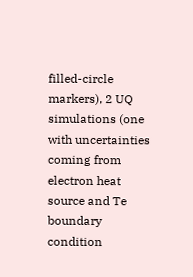filled-circle markers), 2 UQ simulations (one with uncertainties coming from electron heat source and Te boundary condition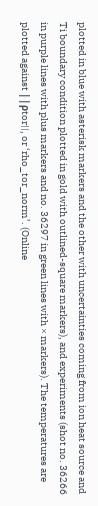plotted in blue with asterisk markers and the other with uncertainties coming from ion heat source and Ti boundary condition plotted in gold with outlined-square markers), and experiments (shot no. 36266 in purple lines with plus markers and no. 36297 in green lines with × markers). The temperatures are plotted against ||ρtor||, or ‘rho_tor_norm’. (Online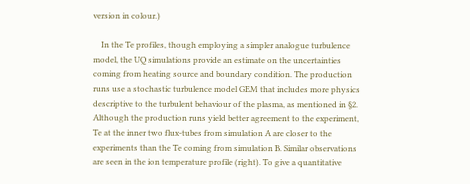version in colour.)

    In the Te profiles, though employing a simpler analogue turbulence model, the UQ simulations provide an estimate on the uncertainties coming from heating source and boundary condition. The production runs use a stochastic turbulence model GEM that includes more physics descriptive to the turbulent behaviour of the plasma, as mentioned in §2. Although the production runs yield better agreement to the experiment, Te at the inner two flux-tubes from simulation A are closer to the experiments than the Te coming from simulation B. Similar observations are seen in the ion temperature profile (right). To give a quantitative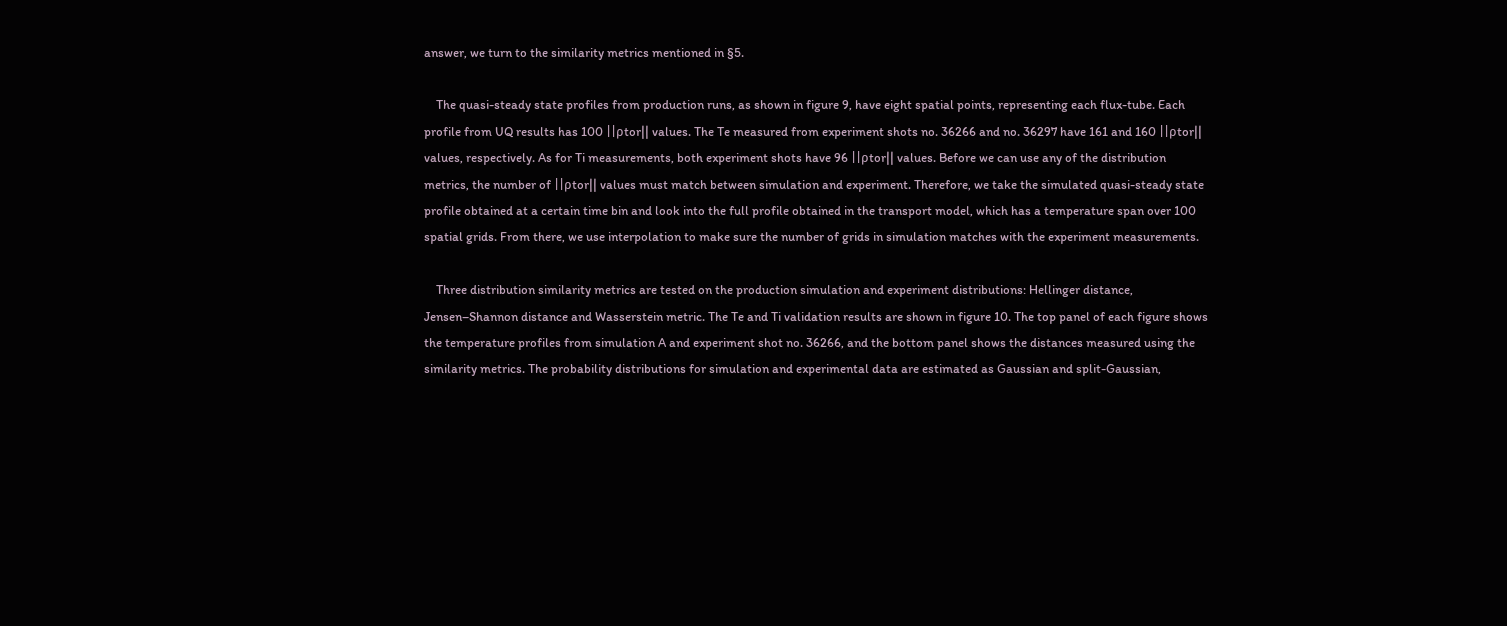answer, we turn to the similarity metrics mentioned in §5.

    The quasi-steady state profiles from production runs, as shown in figure 9, have eight spatial points, representing each flux-tube. Each profile from UQ results has 100 ||ρtor|| values. The Te measured from experiment shots no. 36266 and no. 36297 have 161 and 160 ||ρtor|| values, respectively. As for Ti measurements, both experiment shots have 96 ||ρtor|| values. Before we can use any of the distribution metrics, the number of ||ρtor|| values must match between simulation and experiment. Therefore, we take the simulated quasi-steady state profile obtained at a certain time bin and look into the full profile obtained in the transport model, which has a temperature span over 100 spatial grids. From there, we use interpolation to make sure the number of grids in simulation matches with the experiment measurements.

    Three distribution similarity metrics are tested on the production simulation and experiment distributions: Hellinger distance, Jensen–Shannon distance and Wasserstein metric. The Te and Ti validation results are shown in figure 10. The top panel of each figure shows the temperature profiles from simulation A and experiment shot no. 36266, and the bottom panel shows the distances measured using the similarity metrics. The probability distributions for simulation and experimental data are estimated as Gaussian and split-Gaussian,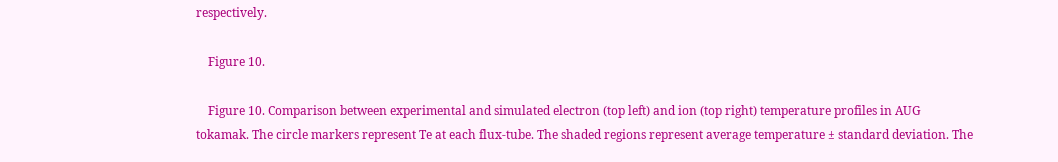respectively.

    Figure 10.

    Figure 10. Comparison between experimental and simulated electron (top left) and ion (top right) temperature profiles in AUG tokamak. The circle markers represent Te at each flux-tube. The shaded regions represent average temperature ± standard deviation. The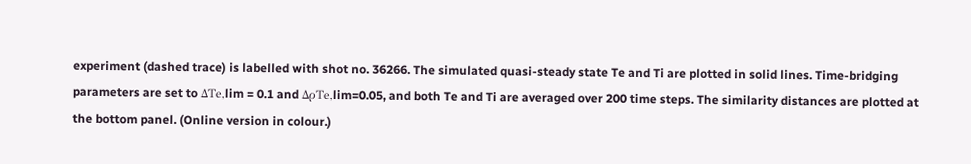experiment (dashed trace) is labelled with shot no. 36266. The simulated quasi-steady state Te and Ti are plotted in solid lines. Time-bridging parameters are set to ΔTe,lim = 0.1 and ΔρTe,lim=0.05, and both Te and Ti are averaged over 200 time steps. The similarity distances are plotted at the bottom panel. (Online version in colour.)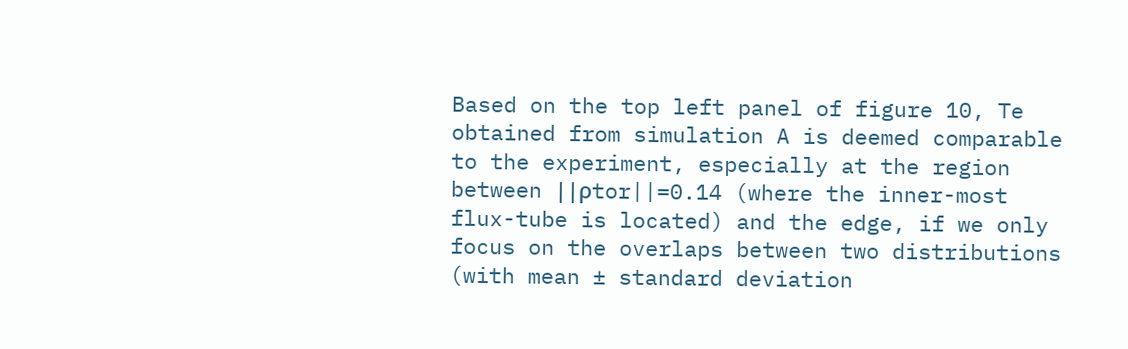Based on the top left panel of figure 10, Te obtained from simulation A is deemed comparable to the experiment, especially at the region between ||ρtor||=0.14 (where the inner-most flux-tube is located) and the edge, if we only focus on the overlaps between two distributions (with mean ± standard deviation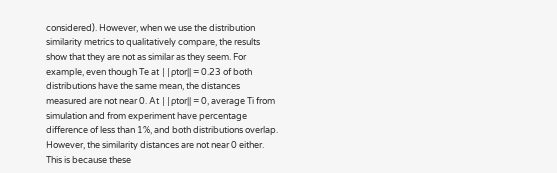considered). However, when we use the distribution similarity metrics to qualitatively compare, the results show that they are not as similar as they seem. For example, even though Te at ||ρtor|| = 0.23 of both distributions have the same mean, the distances measured are not near 0. At ||ρtor|| = 0, average Ti from simulation and from experiment have percentage difference of less than 1%, and both distributions overlap. However, the similarity distances are not near 0 either. This is because these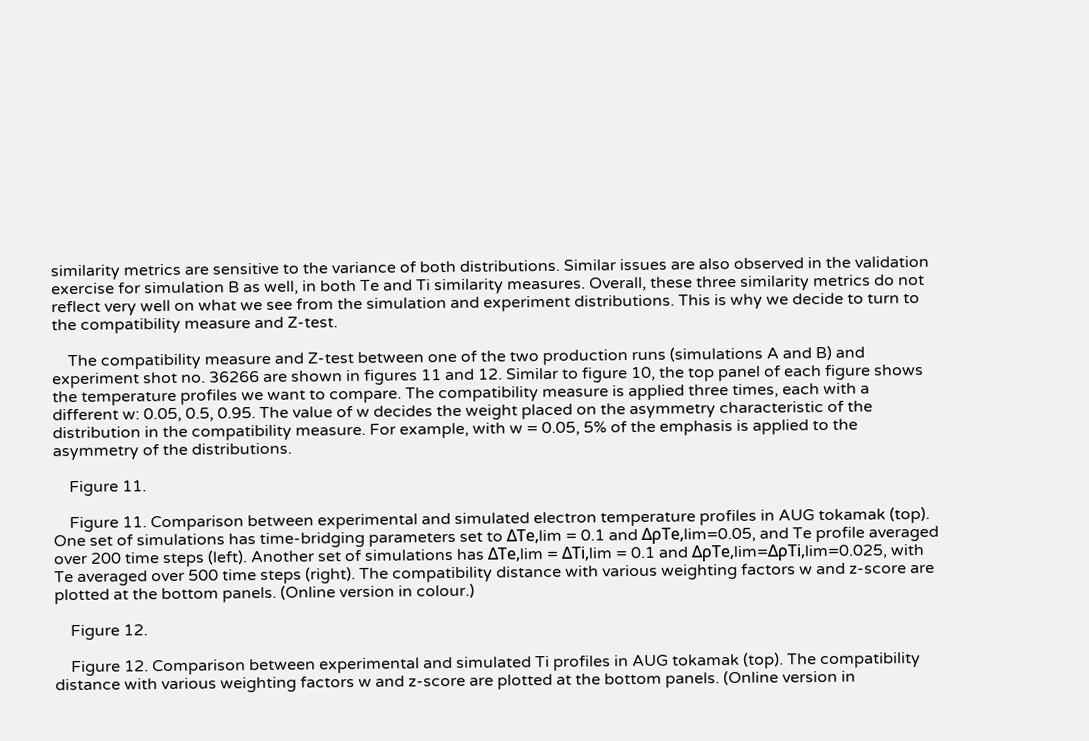similarity metrics are sensitive to the variance of both distributions. Similar issues are also observed in the validation exercise for simulation B as well, in both Te and Ti similarity measures. Overall, these three similarity metrics do not reflect very well on what we see from the simulation and experiment distributions. This is why we decide to turn to the compatibility measure and Z-test.

    The compatibility measure and Z-test between one of the two production runs (simulations A and B) and experiment shot no. 36266 are shown in figures 11 and 12. Similar to figure 10, the top panel of each figure shows the temperature profiles we want to compare. The compatibility measure is applied three times, each with a different w: 0.05, 0.5, 0.95. The value of w decides the weight placed on the asymmetry characteristic of the distribution in the compatibility measure. For example, with w = 0.05, 5% of the emphasis is applied to the asymmetry of the distributions.

    Figure 11.

    Figure 11. Comparison between experimental and simulated electron temperature profiles in AUG tokamak (top). One set of simulations has time-bridging parameters set to ΔTe,lim = 0.1 and ΔρTe,lim=0.05, and Te profile averaged over 200 time steps (left). Another set of simulations has ΔTe,lim = ΔTi,lim = 0.1 and ΔρTe,lim=ΔρTi,lim=0.025, with Te averaged over 500 time steps (right). The compatibility distance with various weighting factors w and z-score are plotted at the bottom panels. (Online version in colour.)

    Figure 12.

    Figure 12. Comparison between experimental and simulated Ti profiles in AUG tokamak (top). The compatibility distance with various weighting factors w and z-score are plotted at the bottom panels. (Online version in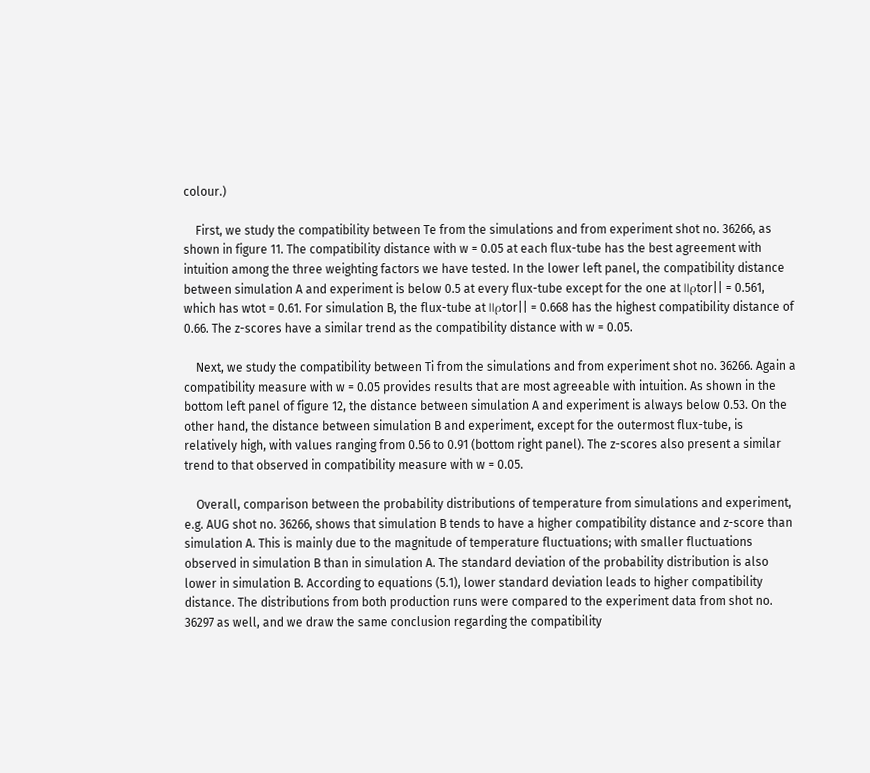colour.)

    First, we study the compatibility between Te from the simulations and from experiment shot no. 36266, as shown in figure 11. The compatibility distance with w = 0.05 at each flux-tube has the best agreement with intuition among the three weighting factors we have tested. In the lower left panel, the compatibility distance between simulation A and experiment is below 0.5 at every flux-tube except for the one at ||ρtor|| = 0.561, which has wtot = 0.61. For simulation B, the flux-tube at ||ρtor|| = 0.668 has the highest compatibility distance of 0.66. The z-scores have a similar trend as the compatibility distance with w = 0.05.

    Next, we study the compatibility between Ti from the simulations and from experiment shot no. 36266. Again a compatibility measure with w = 0.05 provides results that are most agreeable with intuition. As shown in the bottom left panel of figure 12, the distance between simulation A and experiment is always below 0.53. On the other hand, the distance between simulation B and experiment, except for the outermost flux-tube, is relatively high, with values ranging from 0.56 to 0.91 (bottom right panel). The z-scores also present a similar trend to that observed in compatibility measure with w = 0.05.

    Overall, comparison between the probability distributions of temperature from simulations and experiment, e.g. AUG shot no. 36266, shows that simulation B tends to have a higher compatibility distance and z-score than simulation A. This is mainly due to the magnitude of temperature fluctuations; with smaller fluctuations observed in simulation B than in simulation A. The standard deviation of the probability distribution is also lower in simulation B. According to equations (5.1), lower standard deviation leads to higher compatibility distance. The distributions from both production runs were compared to the experiment data from shot no. 36297 as well, and we draw the same conclusion regarding the compatibility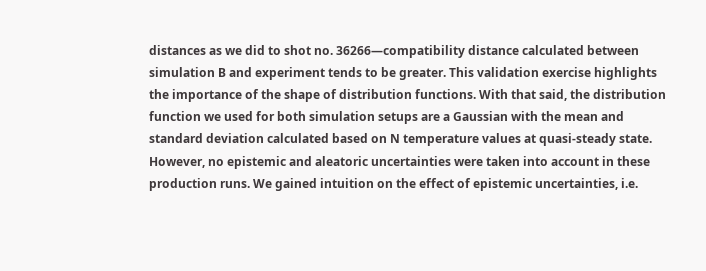distances as we did to shot no. 36266—compatibility distance calculated between simulation B and experiment tends to be greater. This validation exercise highlights the importance of the shape of distribution functions. With that said, the distribution function we used for both simulation setups are a Gaussian with the mean and standard deviation calculated based on N temperature values at quasi-steady state. However, no epistemic and aleatoric uncertainties were taken into account in these production runs. We gained intuition on the effect of epistemic uncertainties, i.e.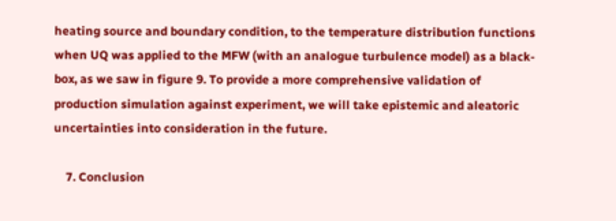heating source and boundary condition, to the temperature distribution functions when UQ was applied to the MFW (with an analogue turbulence model) as a black-box, as we saw in figure 9. To provide a more comprehensive validation of production simulation against experiment, we will take epistemic and aleatoric uncertainties into consideration in the future.

    7. Conclusion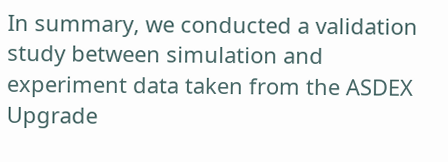In summary, we conducted a validation study between simulation and experiment data taken from the ASDEX Upgrade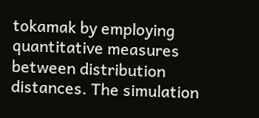tokamak by employing quantitative measures between distribution distances. The simulation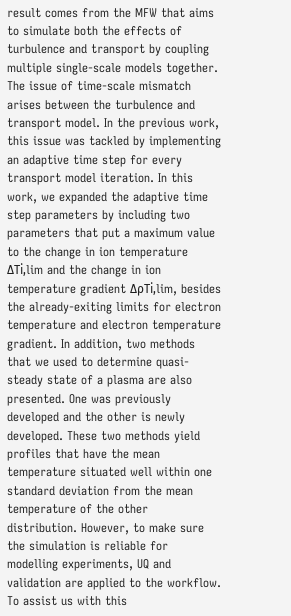result comes from the MFW that aims to simulate both the effects of turbulence and transport by coupling multiple single-scale models together. The issue of time-scale mismatch arises between the turbulence and transport model. In the previous work, this issue was tackled by implementing an adaptive time step for every transport model iteration. In this work, we expanded the adaptive time step parameters by including two parameters that put a maximum value to the change in ion temperature ΔTi,lim and the change in ion temperature gradient ΔρTi,lim, besides the already-exiting limits for electron temperature and electron temperature gradient. In addition, two methods that we used to determine quasi-steady state of a plasma are also presented. One was previously developed and the other is newly developed. These two methods yield profiles that have the mean temperature situated well within one standard deviation from the mean temperature of the other distribution. However, to make sure the simulation is reliable for modelling experiments, UQ and validation are applied to the workflow. To assist us with this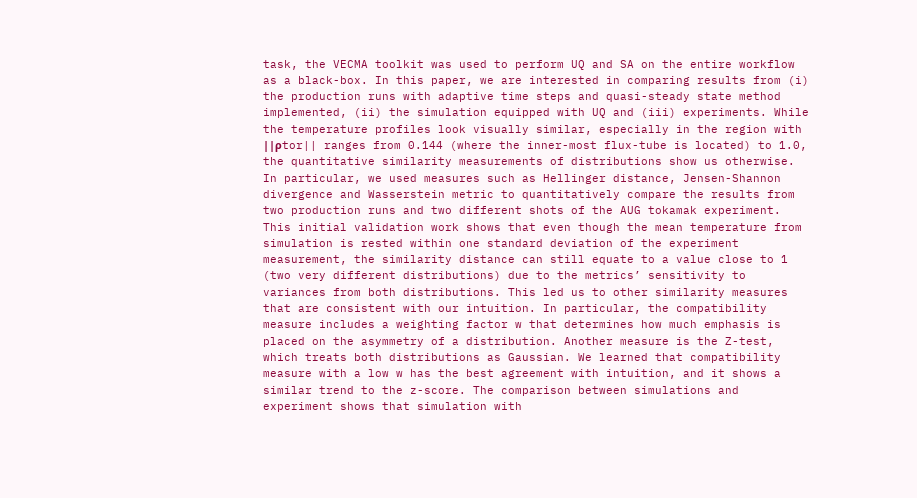task, the VECMA toolkit was used to perform UQ and SA on the entire workflow as a black-box. In this paper, we are interested in comparing results from (i) the production runs with adaptive time steps and quasi-steady state method implemented, (ii) the simulation equipped with UQ and (iii) experiments. While the temperature profiles look visually similar, especially in the region with ||ρtor|| ranges from 0.144 (where the inner-most flux-tube is located) to 1.0, the quantitative similarity measurements of distributions show us otherwise. In particular, we used measures such as Hellinger distance, Jensen-Shannon divergence and Wasserstein metric to quantitatively compare the results from two production runs and two different shots of the AUG tokamak experiment. This initial validation work shows that even though the mean temperature from simulation is rested within one standard deviation of the experiment measurement, the similarity distance can still equate to a value close to 1 (two very different distributions) due to the metrics’ sensitivity to variances from both distributions. This led us to other similarity measures that are consistent with our intuition. In particular, the compatibility measure includes a weighting factor w that determines how much emphasis is placed on the asymmetry of a distribution. Another measure is the Z-test, which treats both distributions as Gaussian. We learned that compatibility measure with a low w has the best agreement with intuition, and it shows a similar trend to the z-score. The comparison between simulations and experiment shows that simulation with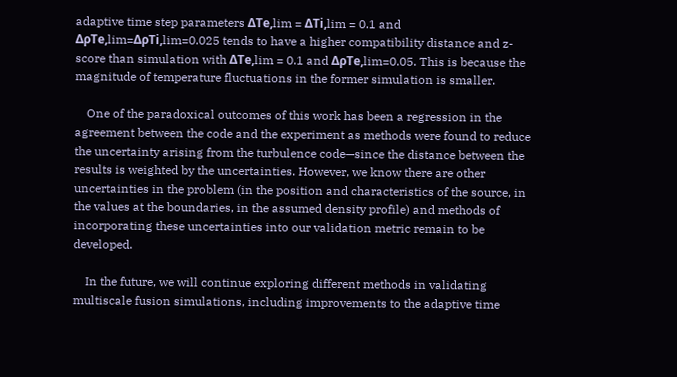adaptive time step parameters ΔTe,lim = ΔTi,lim = 0.1 and ΔρTe,lim=ΔρTi,lim=0.025 tends to have a higher compatibility distance and z-score than simulation with ΔTe,lim = 0.1 and ΔρTe,lim=0.05. This is because the magnitude of temperature fluctuations in the former simulation is smaller.

    One of the paradoxical outcomes of this work has been a regression in the agreement between the code and the experiment as methods were found to reduce the uncertainty arising from the turbulence code—since the distance between the results is weighted by the uncertainties. However, we know there are other uncertainties in the problem (in the position and characteristics of the source, in the values at the boundaries, in the assumed density profile) and methods of incorporating these uncertainties into our validation metric remain to be developed.

    In the future, we will continue exploring different methods in validating multiscale fusion simulations, including improvements to the adaptive time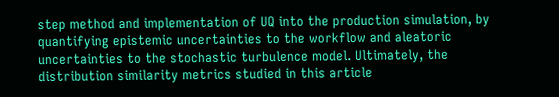step method and implementation of UQ into the production simulation, by quantifying epistemic uncertainties to the workflow and aleatoric uncertainties to the stochastic turbulence model. Ultimately, the distribution similarity metrics studied in this article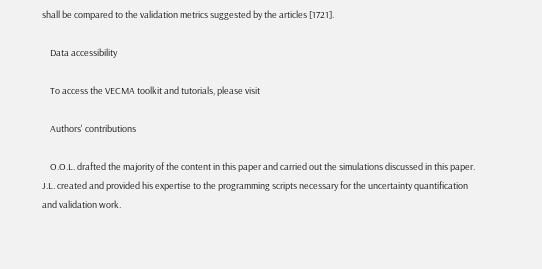shall be compared to the validation metrics suggested by the articles [1721].

    Data accessibility

    To access the VECMA toolkit and tutorials, please visit

    Authors' contributions

    O.O.L. drafted the majority of the content in this paper and carried out the simulations discussed in this paper. J.L. created and provided his expertise to the programming scripts necessary for the uncertainty quantification and validation work.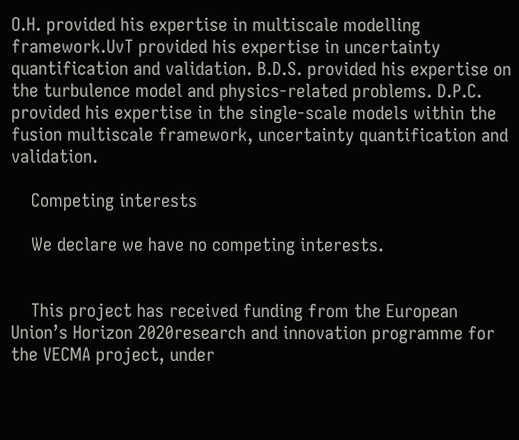O.H. provided his expertise in multiscale modelling framework.UvT provided his expertise in uncertainty quantification and validation. B.D.S. provided his expertise on the turbulence model and physics-related problems. D.P.C. provided his expertise in the single-scale models within the fusion multiscale framework, uncertainty quantification and validation.

    Competing interests

    We declare we have no competing interests.


    This project has received funding from the European Union’s Horizon 2020research and innovation programme for the VECMA project, under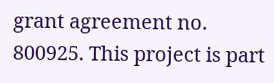grant agreement no. 800925. This project is part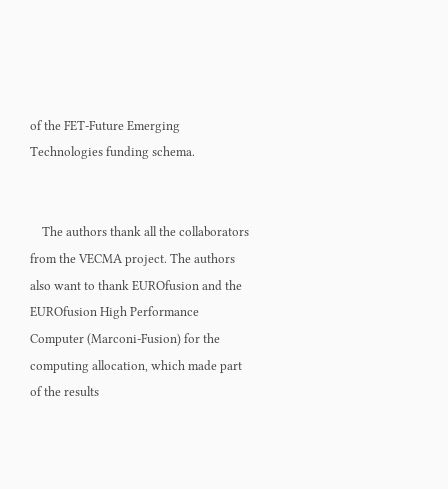of the FET-Future Emerging Technologies funding schema.


    The authors thank all the collaborators from the VECMA project. The authors also want to thank EUROfusion and the EUROfusion High Performance Computer (Marconi-Fusion) for the computing allocation, which made part of the results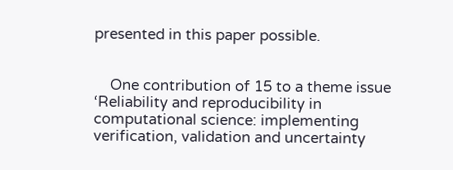presented in this paper possible.


    One contribution of 15 to a theme issue ‘Reliability and reproducibility in computational science: implementing verification, validation and uncertainty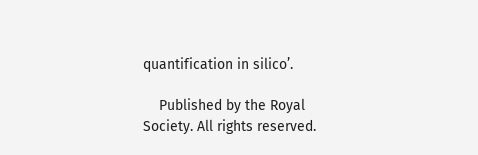quantification in silico’.

    Published by the Royal Society. All rights reserved.